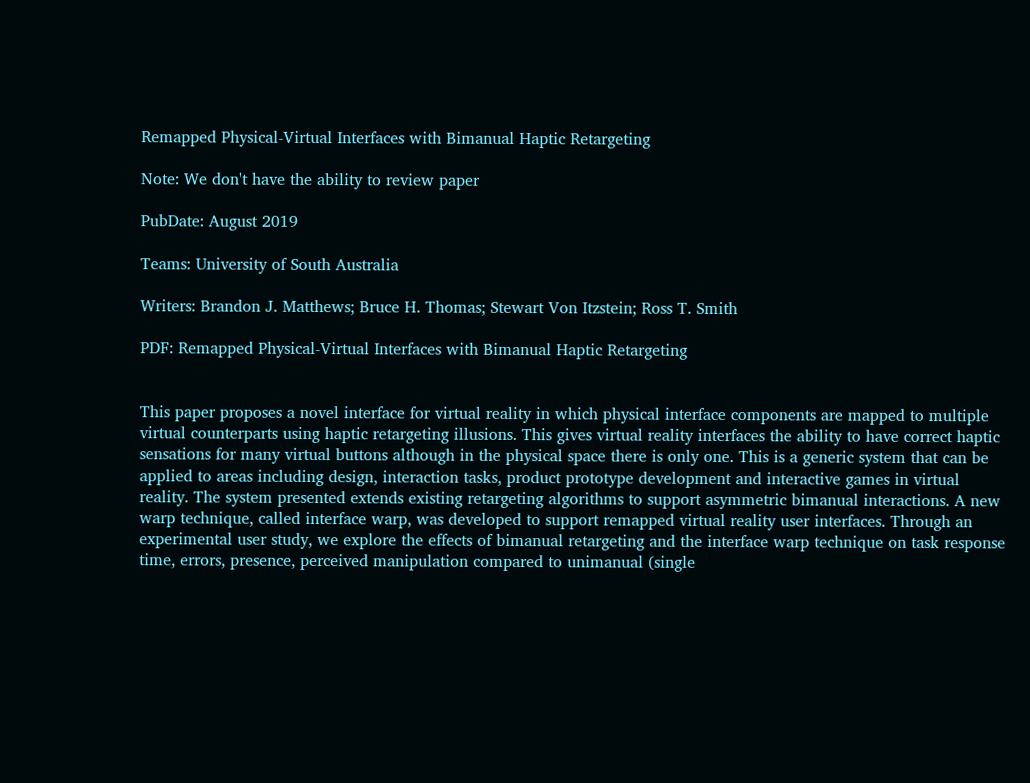Remapped Physical-Virtual Interfaces with Bimanual Haptic Retargeting

Note: We don't have the ability to review paper

PubDate: August 2019

Teams: University of South Australia

Writers: Brandon J. Matthews; Bruce H. Thomas; Stewart Von Itzstein; Ross T. Smith

PDF: Remapped Physical-Virtual Interfaces with Bimanual Haptic Retargeting


This paper proposes a novel interface for virtual reality in which physical interface components are mapped to multiple virtual counterparts using haptic retargeting illusions. This gives virtual reality interfaces the ability to have correct haptic sensations for many virtual buttons although in the physical space there is only one. This is a generic system that can be applied to areas including design, interaction tasks, product prototype development and interactive games in virtual reality. The system presented extends existing retargeting algorithms to support asymmetric bimanual interactions. A new warp technique, called interface warp, was developed to support remapped virtual reality user interfaces. Through an experimental user study, we explore the effects of bimanual retargeting and the interface warp technique on task response time, errors, presence, perceived manipulation compared to unimanual (single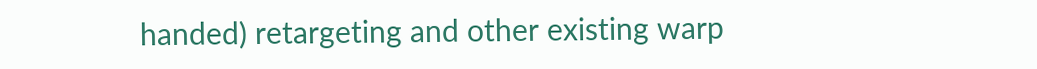handed) retargeting and other existing warp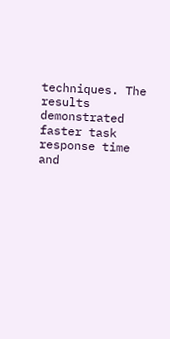techniques. The results demonstrated faster task response time and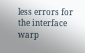less errors for the interface warp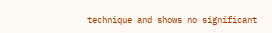technique and shows no significant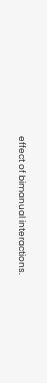effect of bimanual interactions.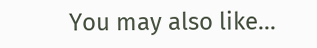You may also like...